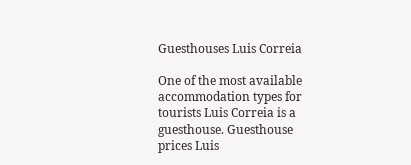Guesthouses Luis Correia

One of the most available accommodation types for tourists Luis Correia is a guesthouse. Guesthouse prices Luis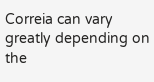Correia can vary greatly depending on the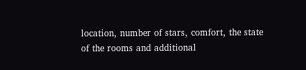location, number of stars, comfort, the state of the rooms and additional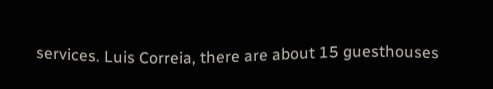services. Luis Correia, there are about 15 guesthouses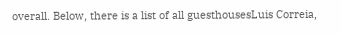overall. Below, there is a list of all guesthousesLuis Correia,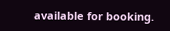available for booking.